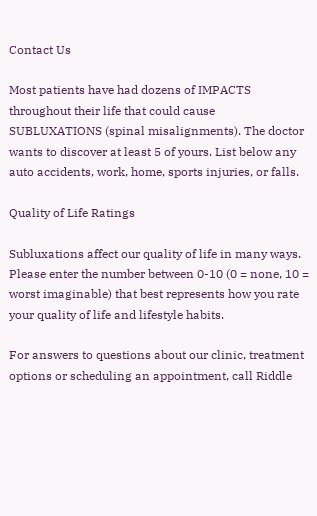Contact Us

Most patients have had dozens of IMPACTS throughout their life that could cause SUBLUXATIONS (spinal misalignments). The doctor wants to discover at least 5 of yours. List below any auto accidents, work, home, sports injuries, or falls.

Quality of Life Ratings

Subluxations affect our quality of life in many ways. Please enter the number between 0-10 (0 = none, 10 = worst imaginable) that best represents how you rate your quality of life and lifestyle habits.

For answers to questions about our clinic, treatment options or scheduling an appointment, call Riddle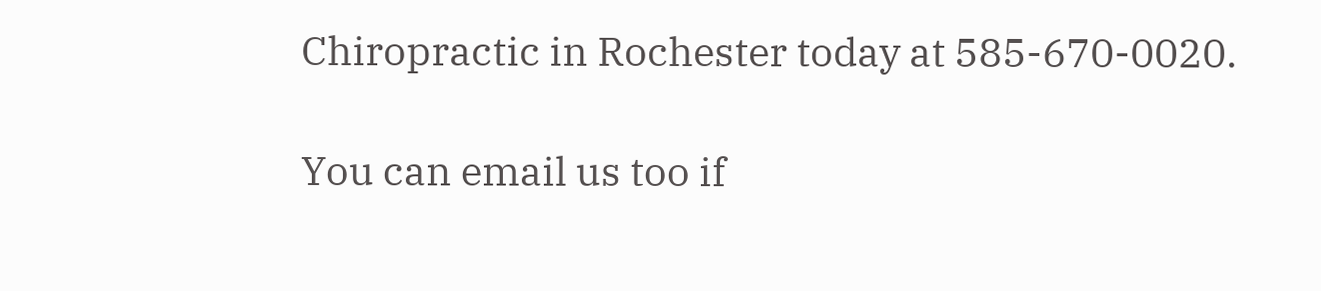Chiropractic in Rochester today at 585-670-0020.

You can email us too if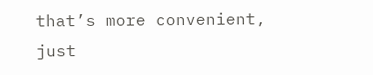that’s more convenient, just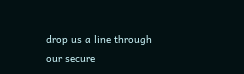drop us a line through our secure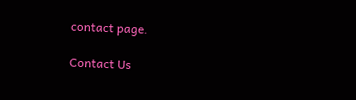contact page.

Contact Us